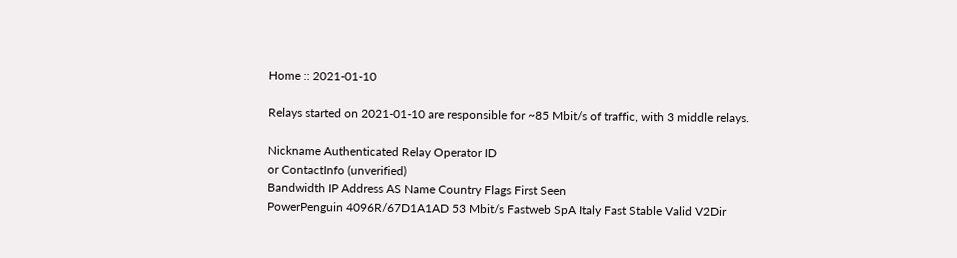Home :: 2021-01-10

Relays started on 2021-01-10 are responsible for ~85 Mbit/s of traffic, with 3 middle relays.

Nickname Authenticated Relay Operator ID
or ContactInfo (unverified)
Bandwidth IP Address AS Name Country Flags First Seen
PowerPenguin 4096R/67D1A1AD 53 Mbit/s Fastweb SpA Italy Fast Stable Valid V2Dir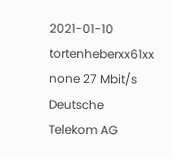2021-01-10
tortenheberxx61xx none 27 Mbit/s Deutsche Telekom AG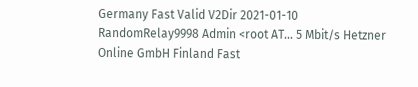Germany Fast Valid V2Dir 2021-01-10
RandomRelay9998 Admin <root AT... 5 Mbit/s Hetzner Online GmbH Finland Fast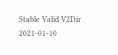Stable Valid V2Dir 2021-01-10